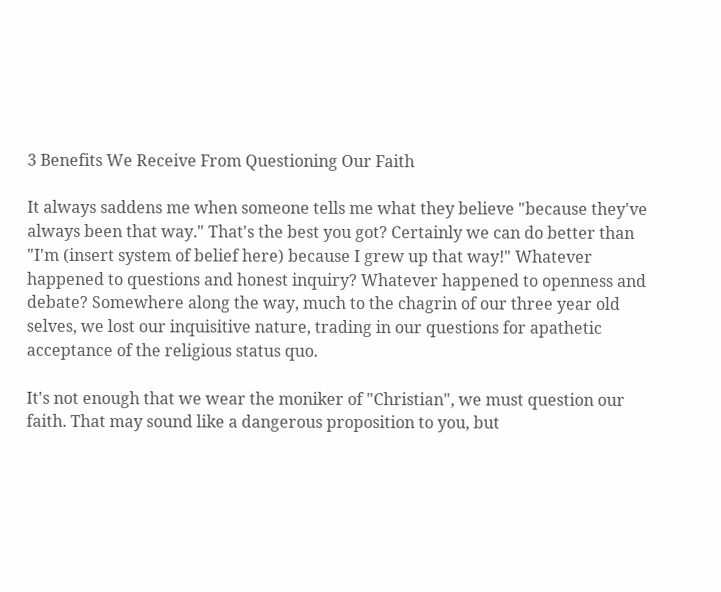3 Benefits We Receive From Questioning Our Faith

It always saddens me when someone tells me what they believe "because they've always been that way." That's the best you got? Certainly we can do better than "I'm (insert system of belief here) because I grew up that way!" Whatever happened to questions and honest inquiry? Whatever happened to openness and debate? Somewhere along the way, much to the chagrin of our three year old selves, we lost our inquisitive nature, trading in our questions for apathetic acceptance of the religious status quo.

It's not enough that we wear the moniker of "Christian", we must question our faith. That may sound like a dangerous proposition to you, but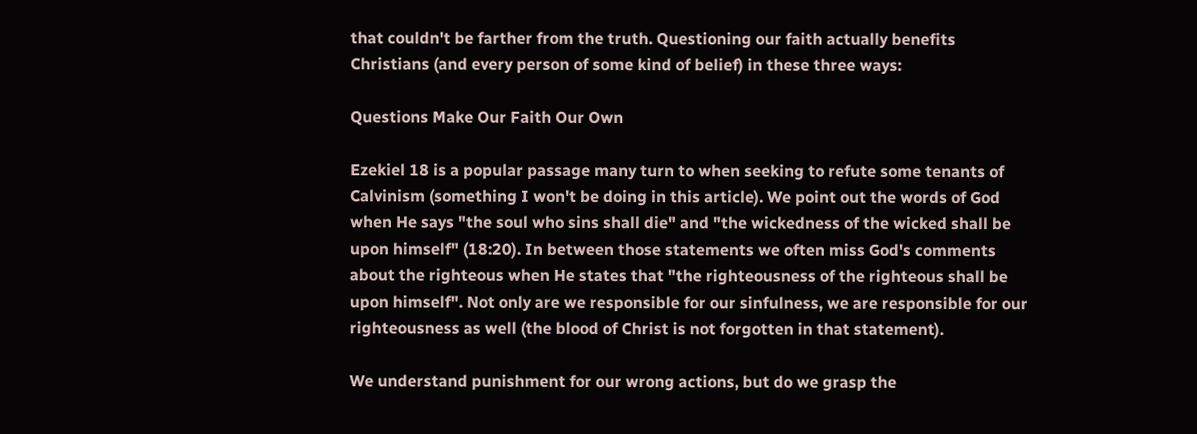that couldn't be farther from the truth. Questioning our faith actually benefits Christians (and every person of some kind of belief) in these three ways:

Questions Make Our Faith Our Own

Ezekiel 18 is a popular passage many turn to when seeking to refute some tenants of Calvinism (something I won't be doing in this article). We point out the words of God when He says "the soul who sins shall die" and "the wickedness of the wicked shall be upon himself" (18:20). In between those statements we often miss God's comments about the righteous when He states that "the righteousness of the righteous shall be upon himself". Not only are we responsible for our sinfulness, we are responsible for our righteousness as well (the blood of Christ is not forgotten in that statement).

We understand punishment for our wrong actions, but do we grasp the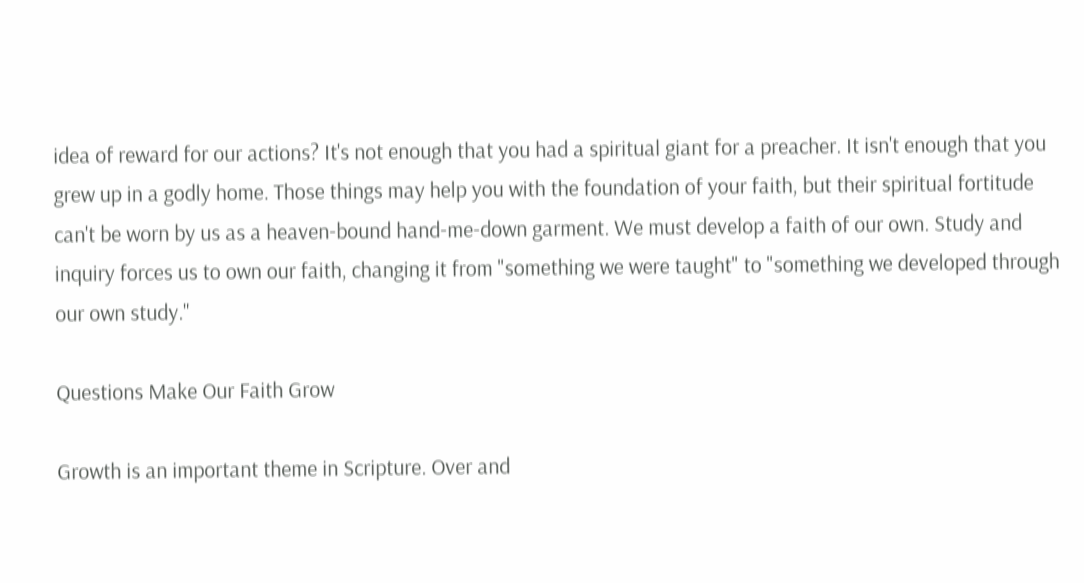idea of reward for our actions? It's not enough that you had a spiritual giant for a preacher. It isn't enough that you grew up in a godly home. Those things may help you with the foundation of your faith, but their spiritual fortitude can't be worn by us as a heaven-bound hand-me-down garment. We must develop a faith of our own. Study and inquiry forces us to own our faith, changing it from "something we were taught" to "something we developed through our own study."

Questions Make Our Faith Grow

Growth is an important theme in Scripture. Over and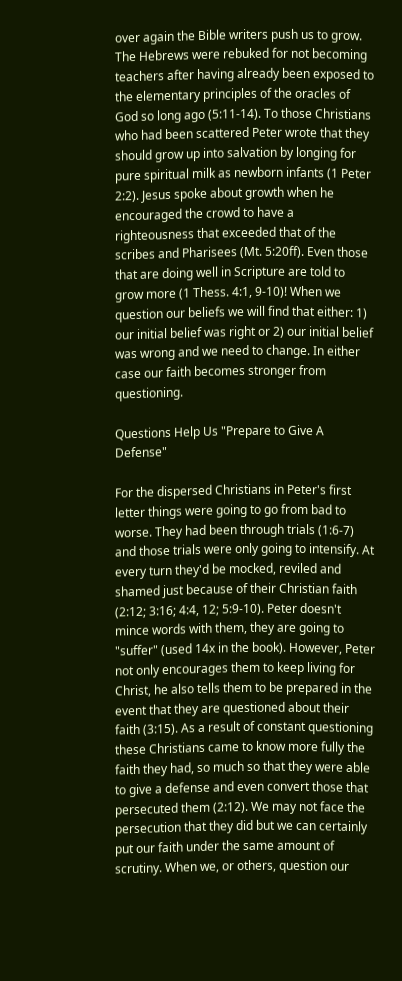over again the Bible writers push us to grow. The Hebrews were rebuked for not becoming teachers after having already been exposed to the elementary principles of the oracles of God so long ago (5:11-14). To those Christians who had been scattered Peter wrote that they should grow up into salvation by longing for pure spiritual milk as newborn infants (1 Peter 2:2). Jesus spoke about growth when he encouraged the crowd to have a righteousness that exceeded that of the scribes and Pharisees (Mt. 5:20ff). Even those that are doing well in Scripture are told to grow more (1 Thess. 4:1, 9-10)! When we question our beliefs we will find that either: 1) our initial belief was right or 2) our initial belief was wrong and we need to change. In either case our faith becomes stronger from questioning.

Questions Help Us "Prepare to Give A Defense"

For the dispersed Christians in Peter's first letter things were going to go from bad to worse. They had been through trials (1:6-7) and those trials were only going to intensify. At every turn they'd be mocked, reviled and shamed just because of their Christian faith (2:12; 3:16; 4:4, 12; 5:9-10). Peter doesn't mince words with them, they are going to "suffer" (used 14x in the book). However, Peter not only encourages them to keep living for Christ, he also tells them to be prepared in the event that they are questioned about their faith (3:15). As a result of constant questioning these Christians came to know more fully the faith they had, so much so that they were able to give a defense and even convert those that persecuted them (2:12). We may not face the persecution that they did but we can certainly put our faith under the same amount of scrutiny. When we, or others, question our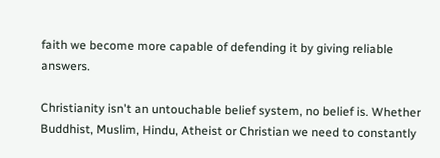faith we become more capable of defending it by giving reliable answers.

Christianity isn't an untouchable belief system, no belief is. Whether Buddhist, Muslim, Hindu, Atheist or Christian we need to constantly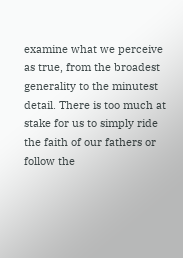examine what we perceive as true, from the broadest generality to the minutest detail. There is too much at stake for us to simply ride the faith of our fathers or follow the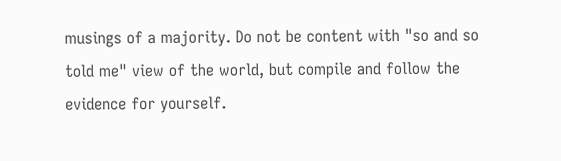musings of a majority. Do not be content with "so and so told me" view of the world, but compile and follow the evidence for yourself.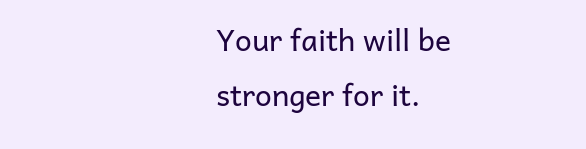Your faith will be stronger for it.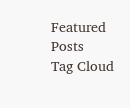Featured Posts
Tag Cloud